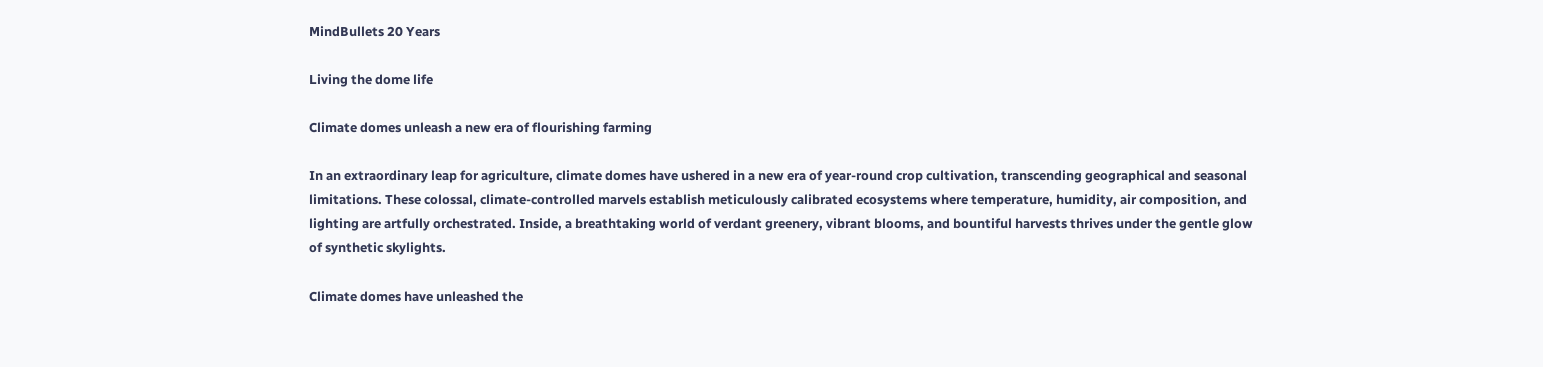MindBullets 20 Years

Living the dome life

Climate domes unleash a new era of flourishing farming

In an extraordinary leap for agriculture, climate domes have ushered in a new era of year-round crop cultivation, transcending geographical and seasonal limitations. These colossal, climate-controlled marvels establish meticulously calibrated ecosystems where temperature, humidity, air composition, and lighting are artfully orchestrated. Inside, a breathtaking world of verdant greenery, vibrant blooms, and bountiful harvests thrives under the gentle glow of synthetic skylights.

Climate domes have unleashed the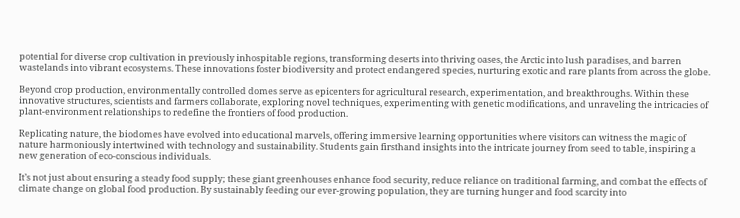potential for diverse crop cultivation in previously inhospitable regions, transforming deserts into thriving oases, the Arctic into lush paradises, and barren wastelands into vibrant ecosystems. These innovations foster biodiversity and protect endangered species, nurturing exotic and rare plants from across the globe.

Beyond crop production, environmentally controlled domes serve as epicenters for agricultural research, experimentation, and breakthroughs. Within these innovative structures, scientists and farmers collaborate, exploring novel techniques, experimenting with genetic modifications, and unraveling the intricacies of plant-environment relationships to redefine the frontiers of food production.

Replicating nature, the biodomes have evolved into educational marvels, offering immersive learning opportunities where visitors can witness the magic of nature harmoniously intertwined with technology and sustainability. Students gain firsthand insights into the intricate journey from seed to table, inspiring a new generation of eco-conscious individuals.

It’s not just about ensuring a steady food supply; these giant greenhouses enhance food security, reduce reliance on traditional farming, and combat the effects of climate change on global food production. By sustainably feeding our ever-growing population, they are turning hunger and food scarcity into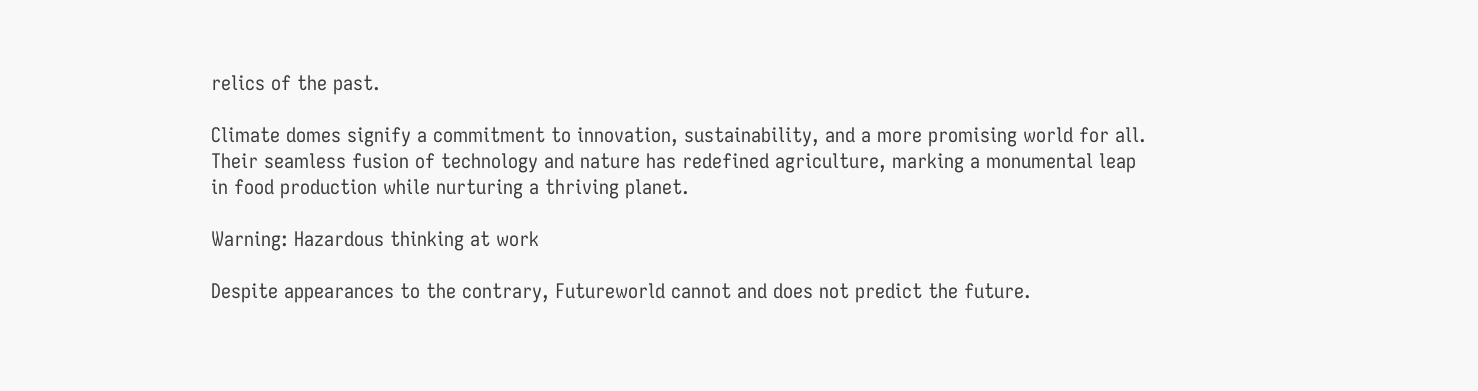relics of the past.

Climate domes signify a commitment to innovation, sustainability, and a more promising world for all. Their seamless fusion of technology and nature has redefined agriculture, marking a monumental leap in food production while nurturing a thriving planet.

Warning: Hazardous thinking at work

Despite appearances to the contrary, Futureworld cannot and does not predict the future.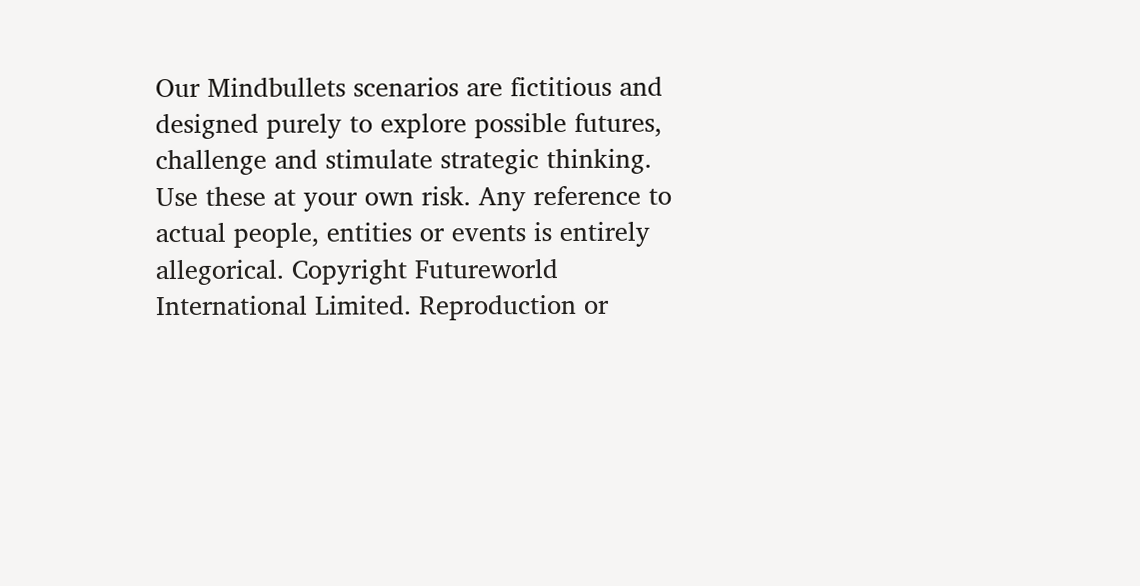Our Mindbullets scenarios are fictitious and designed purely to explore possible futures, challenge and stimulate strategic thinking. Use these at your own risk. Any reference to actual people, entities or events is entirely allegorical. Copyright Futureworld International Limited. Reproduction or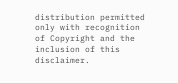distribution permitted only with recognition of Copyright and the inclusion of this disclaimer.